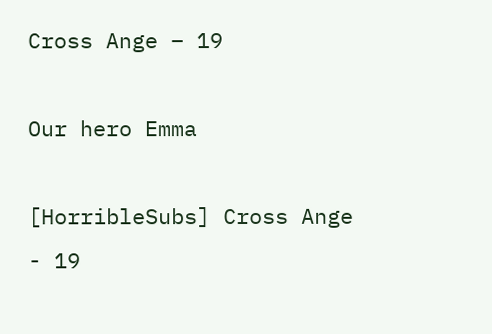Cross Ange – 19

Our hero Emma

[HorribleSubs] Cross Ange - 19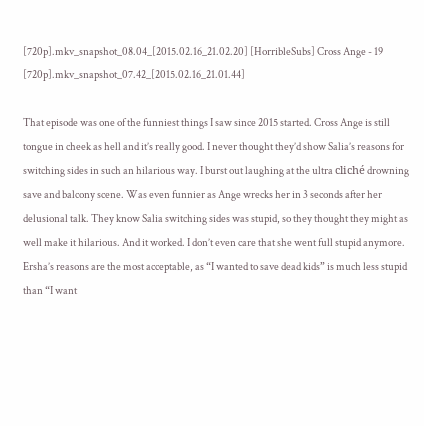[720p].mkv_snapshot_08.04_[2015.02.16_21.02.20] [HorribleSubs] Cross Ange - 19 [720p].mkv_snapshot_07.42_[2015.02.16_21.01.44]

That episode was one of the funniest things I saw since 2015 started. Cross Ange is still tongue in cheek as hell and it’s really good. I never thought they’d show Salia’s reasons for switching sides in such an hilarious way. I burst out laughing at the ultra cliché drowning save and balcony scene. Was even funnier as Ange wrecks her in 3 seconds after her delusional talk. They know Salia switching sides was stupid, so they thought they might as well make it hilarious. And it worked. I don’t even care that she went full stupid anymore. Ersha’s reasons are the most acceptable, as “I wanted to save dead kids” is much less stupid than “I want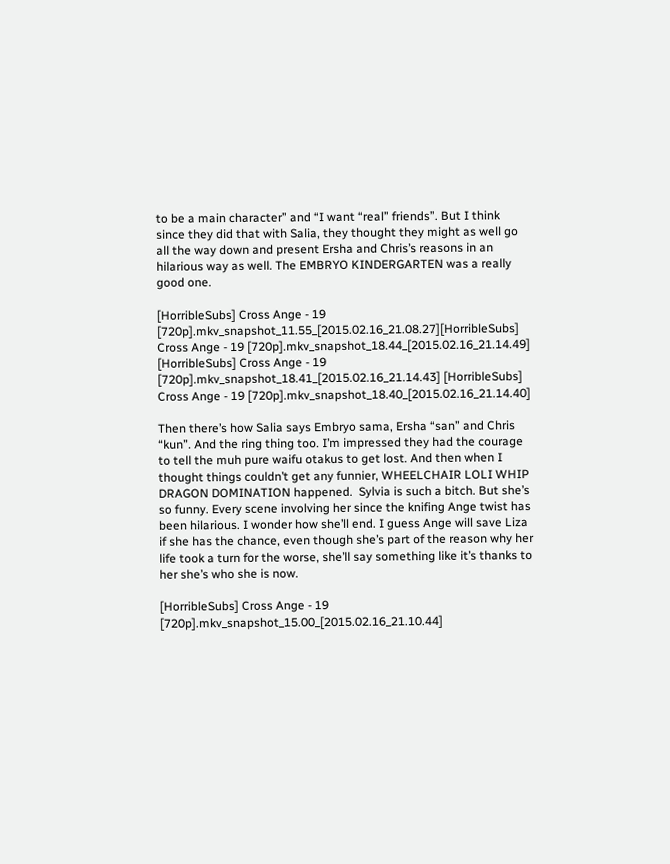to be a main character” and “I want “real” friends”. But I think since they did that with Salia, they thought they might as well go all the way down and present Ersha and Chris’s reasons in an hilarious way as well. The EMBRYO KINDERGARTEN was a really good one.

[HorribleSubs] Cross Ange - 19 [720p].mkv_snapshot_11.55_[2015.02.16_21.08.27][HorribleSubs] Cross Ange - 19 [720p].mkv_snapshot_18.44_[2015.02.16_21.14.49] [HorribleSubs] Cross Ange - 19 [720p].mkv_snapshot_18.41_[2015.02.16_21.14.43] [HorribleSubs] Cross Ange - 19 [720p].mkv_snapshot_18.40_[2015.02.16_21.14.40]

Then there’s how Salia says Embryo sama, Ersha “san” and Chris “kun”. And the ring thing too. I’m impressed they had the courage to tell the muh pure waifu otakus to get lost. And then when I thought things couldn’t get any funnier, WHEELCHAIR LOLI WHIP DRAGON DOMINATION happened.  Sylvia is such a bitch. But she’s so funny. Every scene involving her since the knifing Ange twist has been hilarious. I wonder how she’ll end. I guess Ange will save Liza if she has the chance, even though she’s part of the reason why her life took a turn for the worse, she’ll say something like it’s thanks to her she’s who she is now.

[HorribleSubs] Cross Ange - 19 [720p].mkv_snapshot_15.00_[2015.02.16_21.10.44]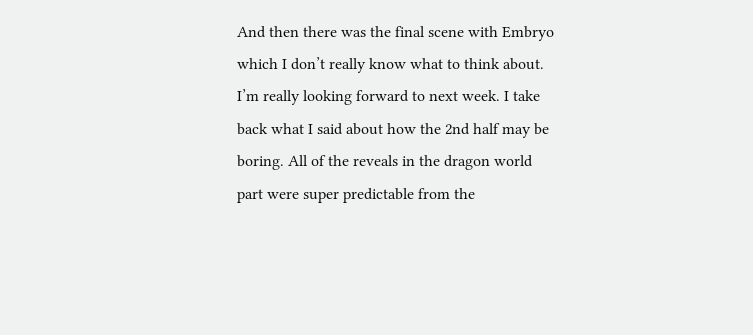And then there was the final scene with Embryo which I don’t really know what to think about. I’m really looking forward to next week. I take back what I said about how the 2nd half may be boring. All of the reveals in the dragon world part were super predictable from the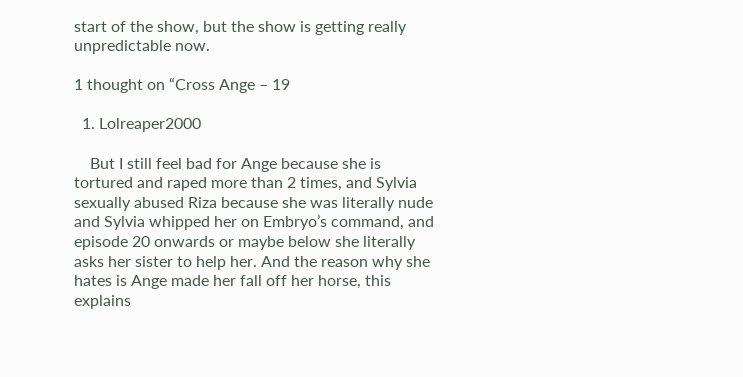start of the show, but the show is getting really unpredictable now.

1 thought on “Cross Ange – 19

  1. Lolreaper2000

    But I still feel bad for Ange because she is tortured and raped more than 2 times, and Sylvia sexually abused Riza because she was literally nude and Sylvia whipped her on Embryo’s command, and episode 20 onwards or maybe below she literally asks her sister to help her. And the reason why she hates is Ange made her fall off her horse, this explains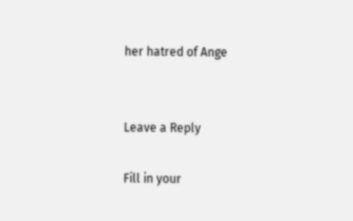her hatred of Ange


Leave a Reply

Fill in your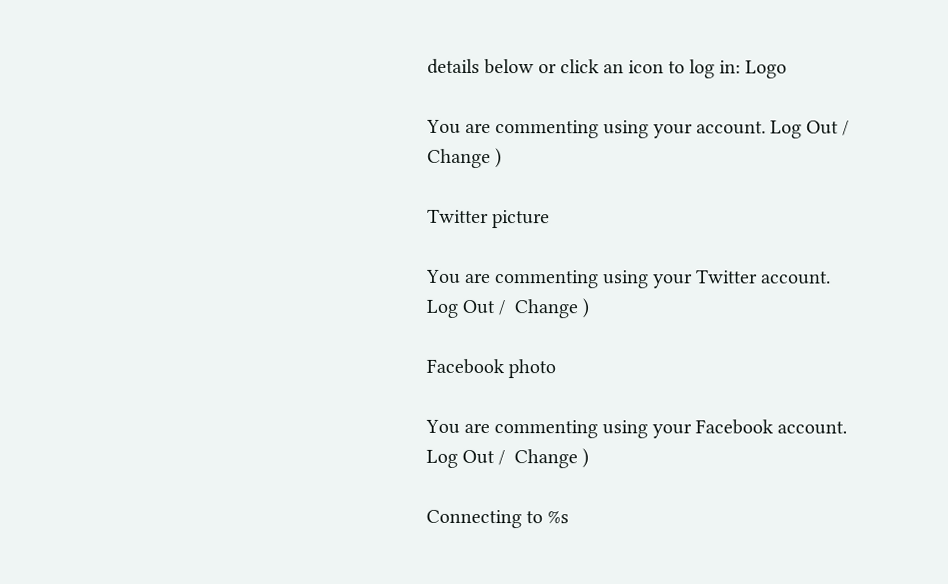details below or click an icon to log in: Logo

You are commenting using your account. Log Out /  Change )

Twitter picture

You are commenting using your Twitter account. Log Out /  Change )

Facebook photo

You are commenting using your Facebook account. Log Out /  Change )

Connecting to %s